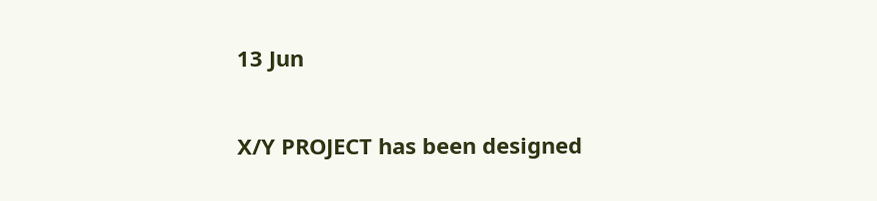13 Jun

X/Y PROJECT has been designed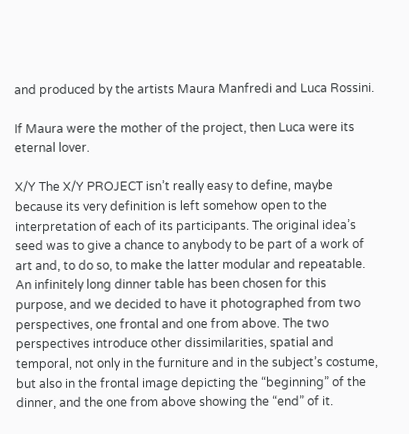and produced by the artists Maura Manfredi and Luca Rossini.

If Maura were the mother of the project, then Luca were its eternal lover.

X/Y The X/Y PROJECT isn’t really easy to define, maybe because its very definition is left somehow open to the interpretation of each of its participants. The original idea’s seed was to give a chance to anybody to be part of a work of art and, to do so, to make the latter modular and repeatable. An infinitely long dinner table has been chosen for this purpose, and we decided to have it photographed from two perspectives, one frontal and one from above. The two perspectives introduce other dissimilarities, spatial and temporal, not only in the furniture and in the subject’s costume, but also in the frontal image depicting the “beginning” of the dinner, and the one from above showing the “end” of it.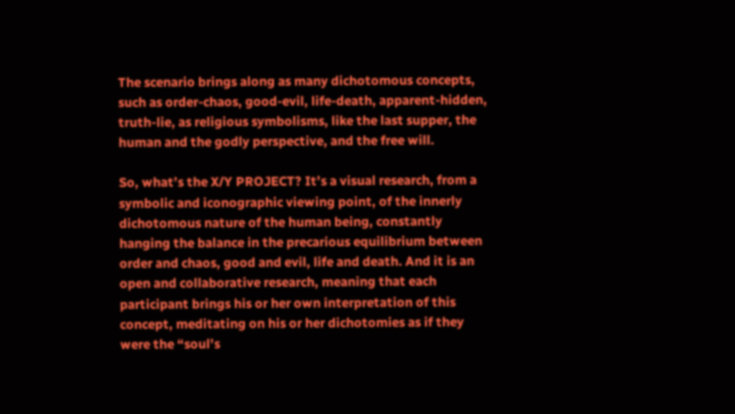The scenario brings along as many dichotomous concepts, such as order-chaos, good-evil, life-death, apparent-hidden, truth-lie, as religious symbolisms, like the last supper, the human and the godly perspective, and the free will.

So, what’s the X/Y PROJECT? It’s a visual research, from a symbolic and iconographic viewing point, of the innerly dichotomous nature of the human being, constantly hanging the balance in the precarious equilibrium between order and chaos, good and evil, life and death. And it is an open and collaborative research, meaning that each participant brings his or her own interpretation of this concept, meditating on his or her dichotomies as if they were the “soul’s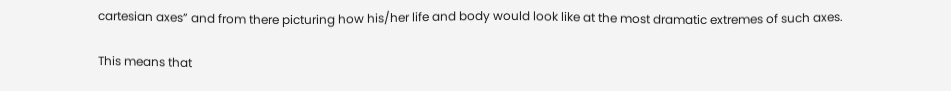cartesian axes” and from there picturing how his/her life and body would look like at the most dramatic extremes of such axes.

This means that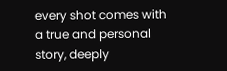every shot comes with a true and personal story, deeply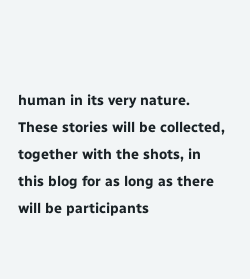human in its very nature. These stories will be collected, together with the shots, in this blog for as long as there will be participants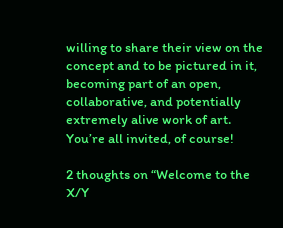willing to share their view on the concept and to be pictured in it, becoming part of an open, collaborative, and potentially extremely alive work of art. You’re all invited, of course!

2 thoughts on “Welcome to the X/Y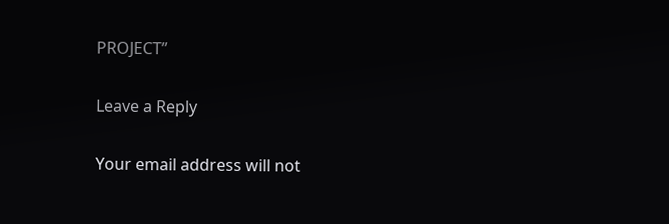PROJECT”

Leave a Reply

Your email address will not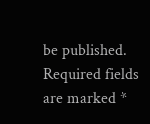be published. Required fields are marked *